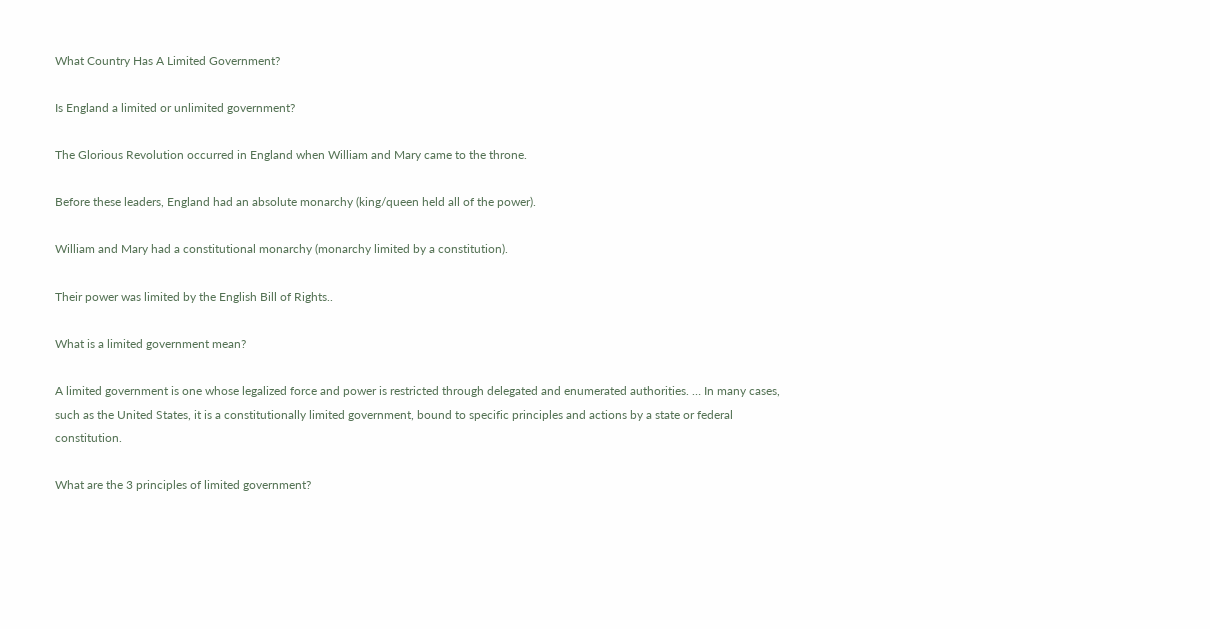What Country Has A Limited Government?

Is England a limited or unlimited government?

The Glorious Revolution occurred in England when William and Mary came to the throne.

Before these leaders, England had an absolute monarchy (king/queen held all of the power).

William and Mary had a constitutional monarchy (monarchy limited by a constitution).

Their power was limited by the English Bill of Rights..

What is a limited government mean?

A limited government is one whose legalized force and power is restricted through delegated and enumerated authorities. … In many cases, such as the United States, it is a constitutionally limited government, bound to specific principles and actions by a state or federal constitution.

What are the 3 principles of limited government?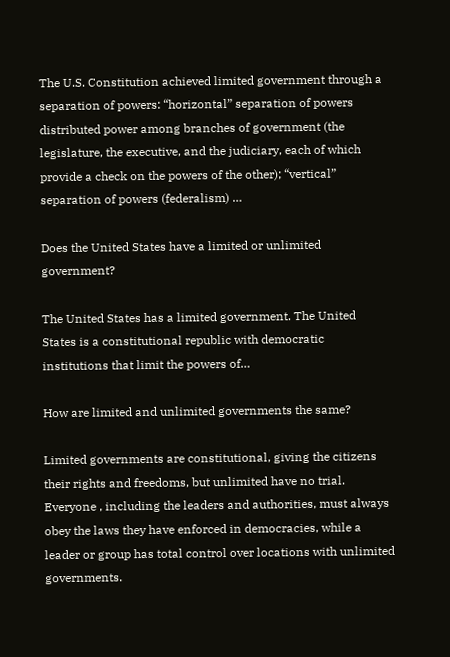The U.S. Constitution achieved limited government through a separation of powers: “horizontal” separation of powers distributed power among branches of government (the legislature, the executive, and the judiciary, each of which provide a check on the powers of the other); “vertical” separation of powers (federalism) …

Does the United States have a limited or unlimited government?

The United States has a limited government. The United States is a constitutional republic with democratic institutions that limit the powers of…

How are limited and unlimited governments the same?

Limited governments are constitutional, giving the citizens their rights and freedoms, but unlimited have no trial. Everyone , including the leaders and authorities, must always obey the laws they have enforced in democracies, while a leader or group has total control over locations with unlimited governments.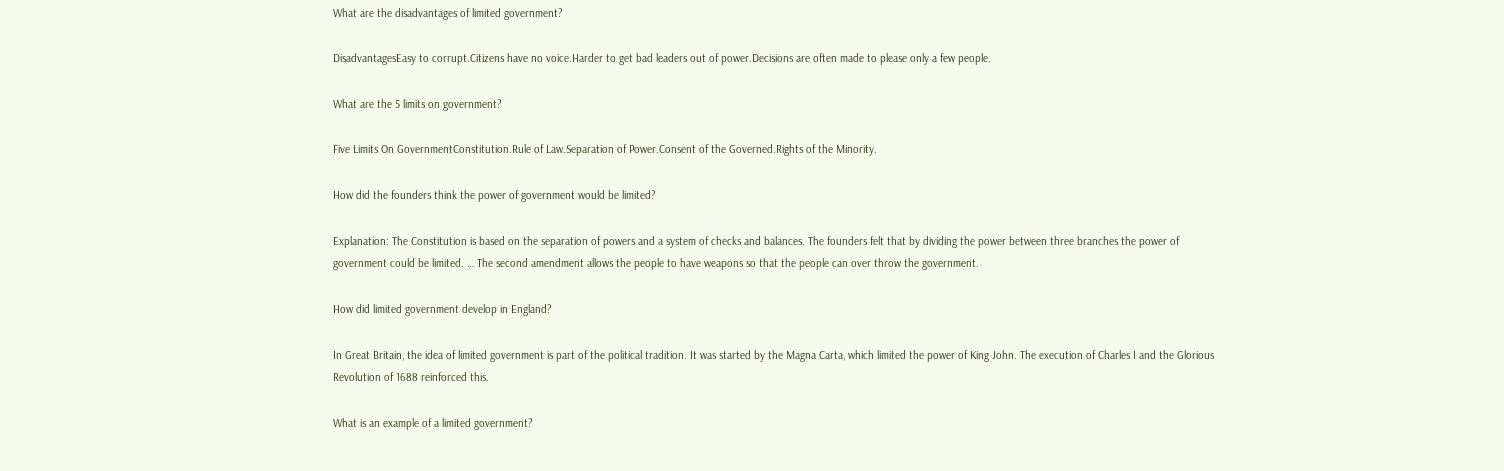What are the disadvantages of limited government?

DisadvantagesEasy to corrupt.Citizens have no voice.Harder to get bad leaders out of power.Decisions are often made to please only a few people.

What are the 5 limits on government?

Five Limits On GovernmentConstitution.Rule of Law.Separation of Power.Consent of the Governed.Rights of the Minority.

How did the founders think the power of government would be limited?

Explanation: The Constitution is based on the separation of powers and a system of checks and balances. The founders felt that by dividing the power between three branches the power of government could be limited. … The second amendment allows the people to have weapons so that the people can over throw the government.

How did limited government develop in England?

In Great Britain, the idea of limited government is part of the political tradition. It was started by the Magna Carta, which limited the power of King John. The execution of Charles I and the Glorious Revolution of 1688 reinforced this.

What is an example of a limited government?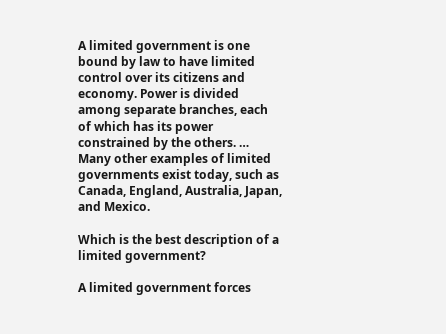A limited government is one bound by law to have limited control over its citizens and economy. Power is divided among separate branches, each of which has its power constrained by the others. … Many other examples of limited governments exist today, such as Canada, England, Australia, Japan, and Mexico.

Which is the best description of a limited government?

A limited government forces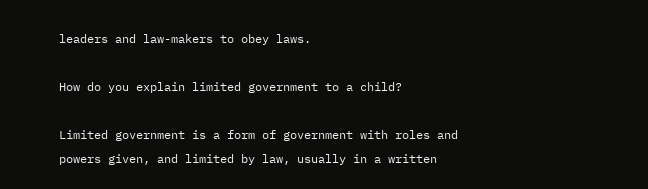leaders and law-makers to obey laws.

How do you explain limited government to a child?

Limited government is a form of government with roles and powers given, and limited by law, usually in a written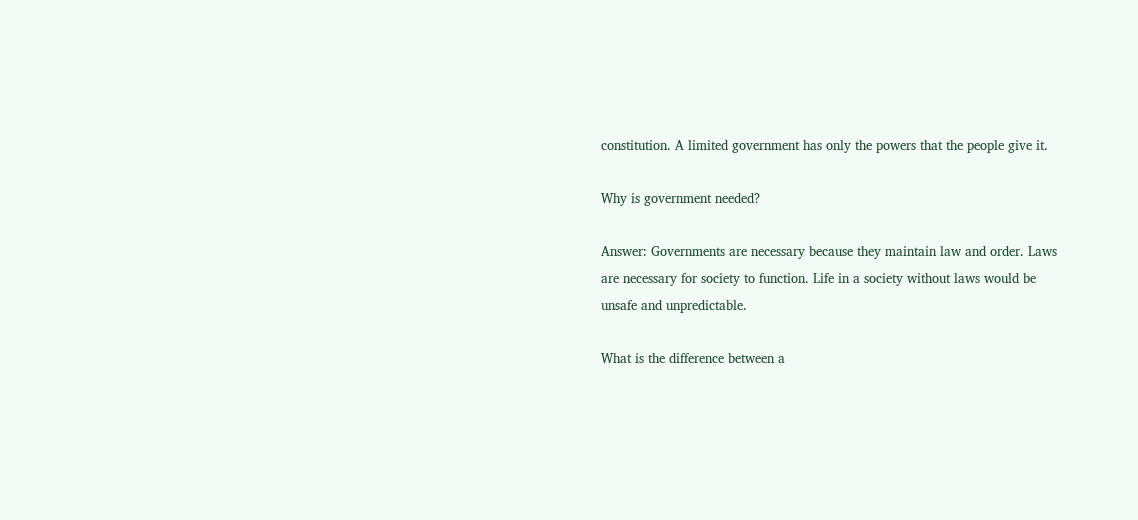constitution. A limited government has only the powers that the people give it.

Why is government needed?

Answer: Governments are necessary because they maintain law and order. Laws are necessary for society to function. Life in a society without laws would be unsafe and unpredictable.

What is the difference between a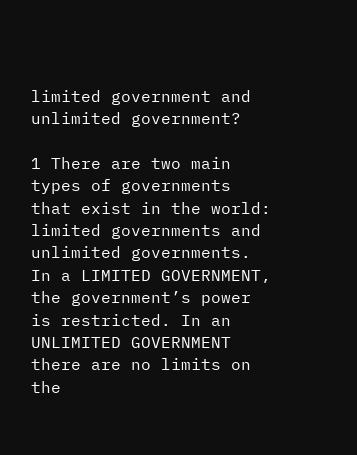limited government and unlimited government?

1 There are two main types of governments that exist in the world: limited governments and unlimited governments. In a LIMITED GOVERNMENT, the government’s power is restricted. In an UNLIMITED GOVERNMENT there are no limits on the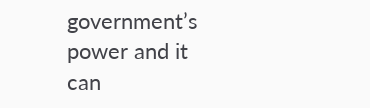government’s power and it can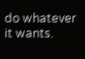do whatever it wants.